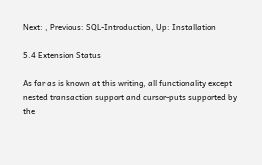Next: , Previous: SQL-Introduction, Up: Installation

5.4 Extension Status

As far as is known at this writing, all functionality except nested transaction support and cursor-puts supported by the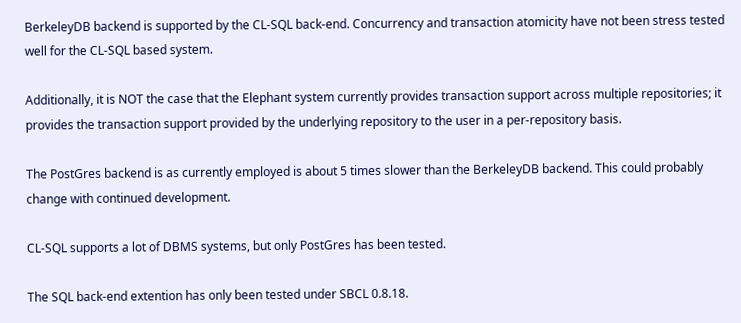BerkeleyDB backend is supported by the CL-SQL back-end. Concurrency and transaction atomicity have not been stress tested well for the CL-SQL based system.

Additionally, it is NOT the case that the Elephant system currently provides transaction support across multiple repositories; it provides the transaction support provided by the underlying repository to the user in a per-repository basis.

The PostGres backend is as currently employed is about 5 times slower than the BerkeleyDB backend. This could probably change with continued development.

CL-SQL supports a lot of DBMS systems, but only PostGres has been tested.

The SQL back-end extention has only been tested under SBCL 0.8.18.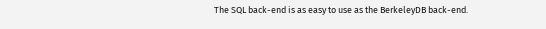The SQL back-end is as easy to use as the BerkeleyDB back-end.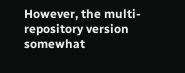However, the multi-repository version somewhat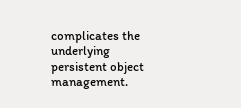complicates the underlying persistent object management.